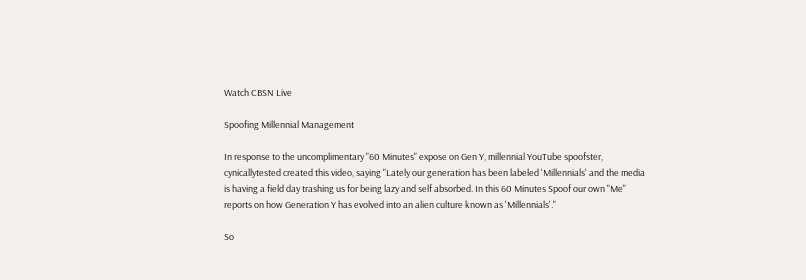Watch CBSN Live

Spoofing Millennial Management

In response to the uncomplimentary "60 Minutes" expose on Gen Y, millennial YouTube spoofster, cynicallytested created this video, saying "Lately our generation has been labeled 'Millennials' and the media is having a field day trashing us for being lazy and self absorbed. In this 60 Minutes Spoof our own "Me" reports on how Generation Y has evolved into an alien culture known as 'Millennials'."

So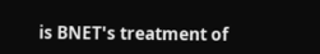is BNET's treatment of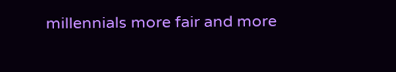millennials more fair and more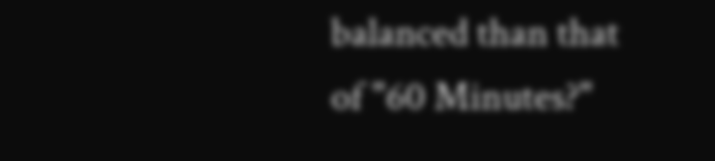balanced than that of "60 Minutes?"